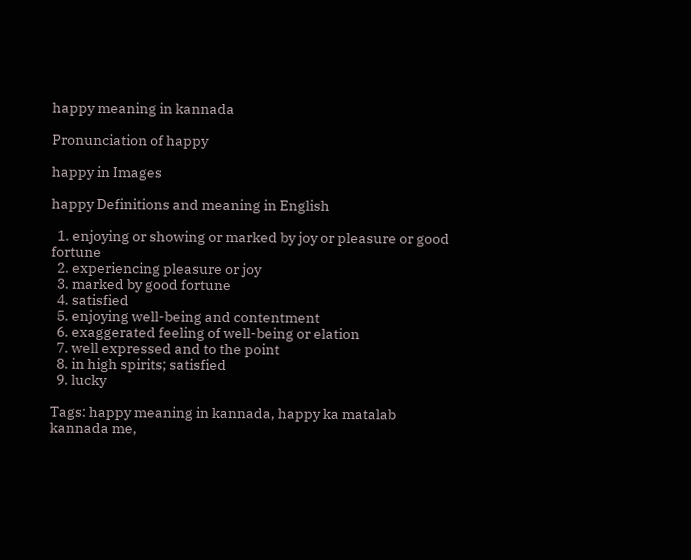happy meaning in kannada

Pronunciation of happy

happy in Images

happy Definitions and meaning in English

  1. enjoying or showing or marked by joy or pleasure or good fortune
  2. experiencing pleasure or joy
  3. marked by good fortune
  4. satisfied
  5. enjoying well-being and contentment
  6. exaggerated feeling of well-being or elation
  7. well expressed and to the point
  8. in high spirits; satisfied
  9. lucky

Tags: happy meaning in kannada, happy ka matalab kannada me,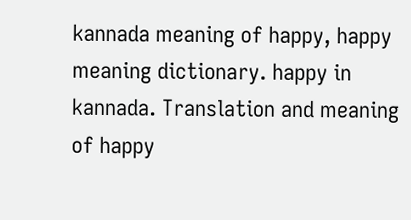kannada meaning of happy, happy meaning dictionary. happy in kannada. Translation and meaning of happy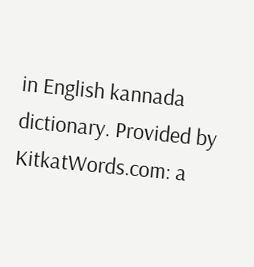in English kannada dictionary. Provided by KitkatWords.com: a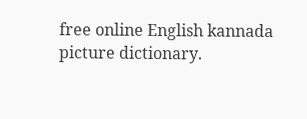free online English kannada picture dictionary.